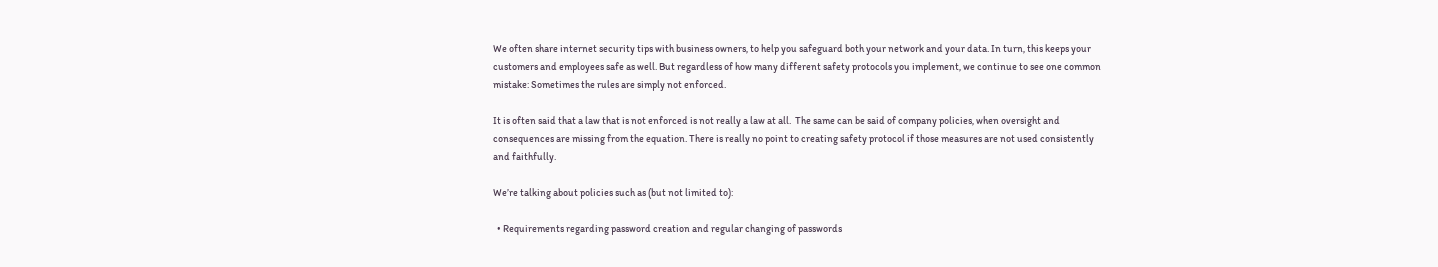We often share internet security tips with business owners, to help you safeguard both your network and your data. In turn, this keeps your customers and employees safe as well. But regardless of how many different safety protocols you implement, we continue to see one common mistake: Sometimes the rules are simply not enforced.

It is often said that a law that is not enforced is not really a law at all.  The same can be said of company policies, when oversight and consequences are missing from the equation. There is really no point to creating safety protocol if those measures are not used consistently and faithfully.

We’re talking about policies such as (but not limited to):

  • Requirements regarding password creation and regular changing of passwords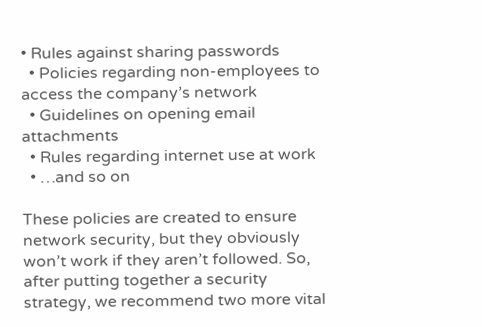• Rules against sharing passwords
  • Policies regarding non-employees to access the company’s network
  • Guidelines on opening email attachments
  • Rules regarding internet use at work
  • …and so on

These policies are created to ensure network security, but they obviously won’t work if they aren’t followed. So, after putting together a security strategy, we recommend two more vital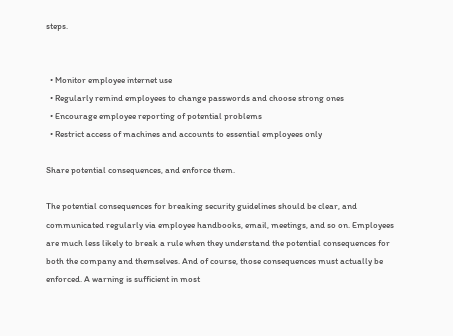steps.


  • Monitor employee internet use
  • Regularly remind employees to change passwords and choose strong ones
  • Encourage employee reporting of potential problems
  • Restrict access of machines and accounts to essential employees only

Share potential consequences, and enforce them.

The potential consequences for breaking security guidelines should be clear, and communicated regularly via employee handbooks, email, meetings, and so on. Employees are much less likely to break a rule when they understand the potential consequences for both the company and themselves. And of course, those consequences must actually be enforced. A warning is sufficient in most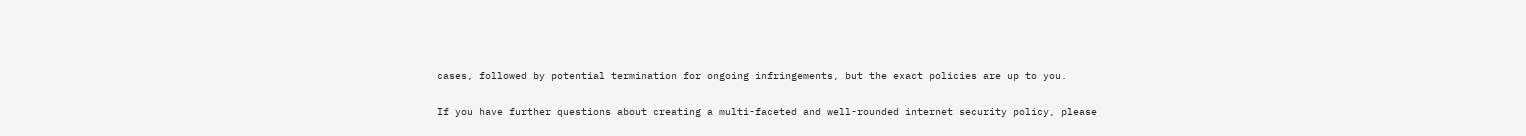cases, followed by potential termination for ongoing infringements, but the exact policies are up to you.

If you have further questions about creating a multi-faceted and well-rounded internet security policy, please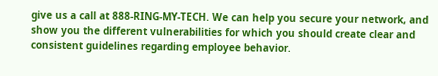give us a call at 888-RING-MY-TECH. We can help you secure your network, and show you the different vulnerabilities for which you should create clear and consistent guidelines regarding employee behavior.